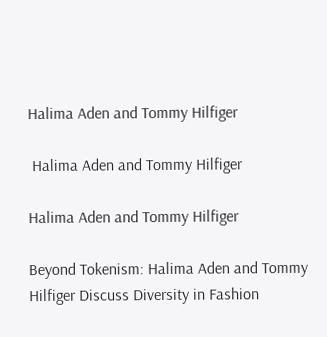Halima Aden and Tommy Hilfiger

 Halima Aden and Tommy Hilfiger

Halima Aden and Tommy Hilfiger

Beyond Tokenism: Halima Aden and Tommy Hilfiger Discuss Diversity in Fashion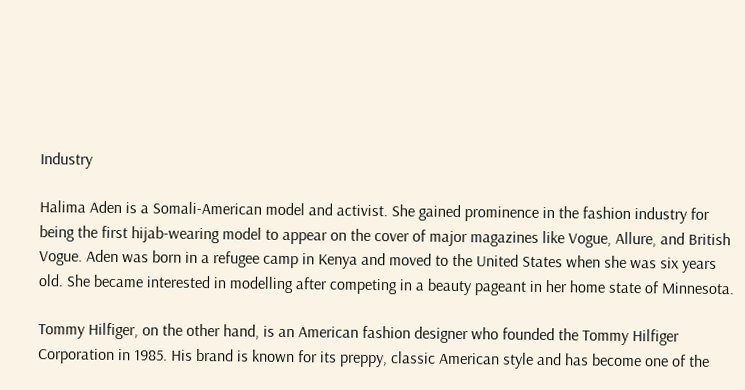Industry

Halima Aden is a Somali-American model and activist. She gained prominence in the fashion industry for being the first hijab-wearing model to appear on the cover of major magazines like Vogue, Allure, and British Vogue. Aden was born in a refugee camp in Kenya and moved to the United States when she was six years old. She became interested in modelling after competing in a beauty pageant in her home state of Minnesota.

Tommy Hilfiger, on the other hand, is an American fashion designer who founded the Tommy Hilfiger Corporation in 1985. His brand is known for its preppy, classic American style and has become one of the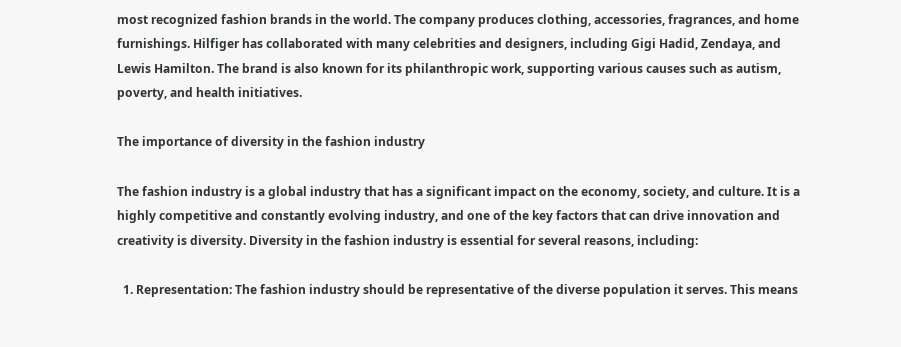most recognized fashion brands in the world. The company produces clothing, accessories, fragrances, and home furnishings. Hilfiger has collaborated with many celebrities and designers, including Gigi Hadid, Zendaya, and Lewis Hamilton. The brand is also known for its philanthropic work, supporting various causes such as autism, poverty, and health initiatives.

The importance of diversity in the fashion industry

The fashion industry is a global industry that has a significant impact on the economy, society, and culture. It is a highly competitive and constantly evolving industry, and one of the key factors that can drive innovation and creativity is diversity. Diversity in the fashion industry is essential for several reasons, including:

  1. Representation: The fashion industry should be representative of the diverse population it serves. This means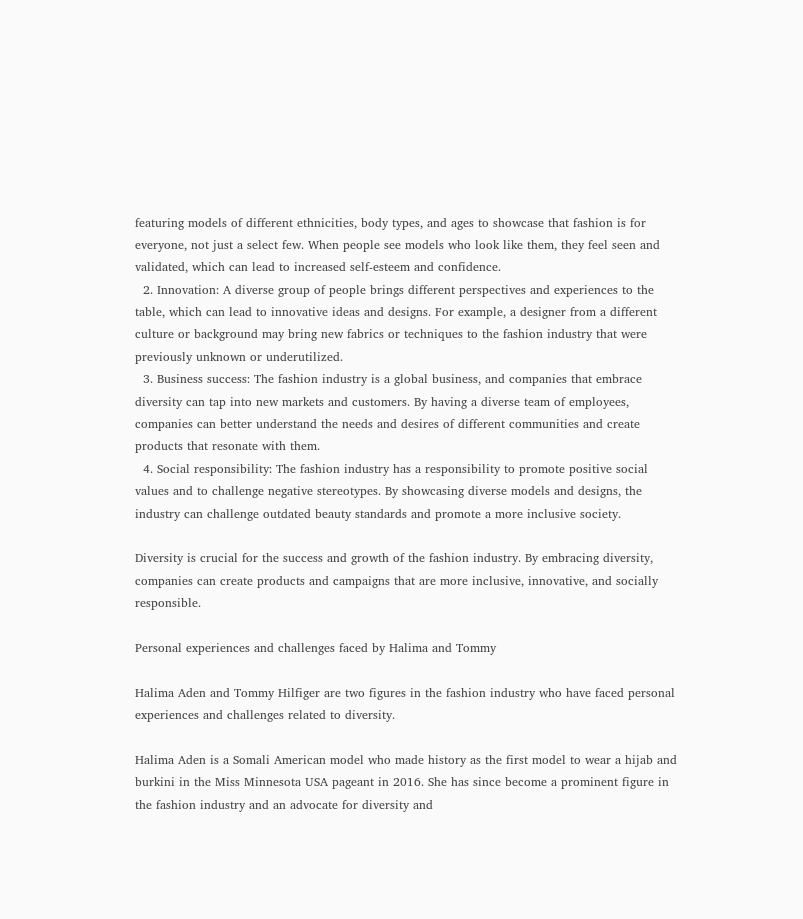featuring models of different ethnicities, body types, and ages to showcase that fashion is for everyone, not just a select few. When people see models who look like them, they feel seen and validated, which can lead to increased self-esteem and confidence.
  2. Innovation: A diverse group of people brings different perspectives and experiences to the table, which can lead to innovative ideas and designs. For example, a designer from a different culture or background may bring new fabrics or techniques to the fashion industry that were previously unknown or underutilized.
  3. Business success: The fashion industry is a global business, and companies that embrace diversity can tap into new markets and customers. By having a diverse team of employees, companies can better understand the needs and desires of different communities and create products that resonate with them.
  4. Social responsibility: The fashion industry has a responsibility to promote positive social values and to challenge negative stereotypes. By showcasing diverse models and designs, the industry can challenge outdated beauty standards and promote a more inclusive society.

Diversity is crucial for the success and growth of the fashion industry. By embracing diversity, companies can create products and campaigns that are more inclusive, innovative, and socially responsible.

Personal experiences and challenges faced by Halima and Tommy

Halima Aden and Tommy Hilfiger are two figures in the fashion industry who have faced personal experiences and challenges related to diversity.

Halima Aden is a Somali American model who made history as the first model to wear a hijab and burkini in the Miss Minnesota USA pageant in 2016. She has since become a prominent figure in the fashion industry and an advocate for diversity and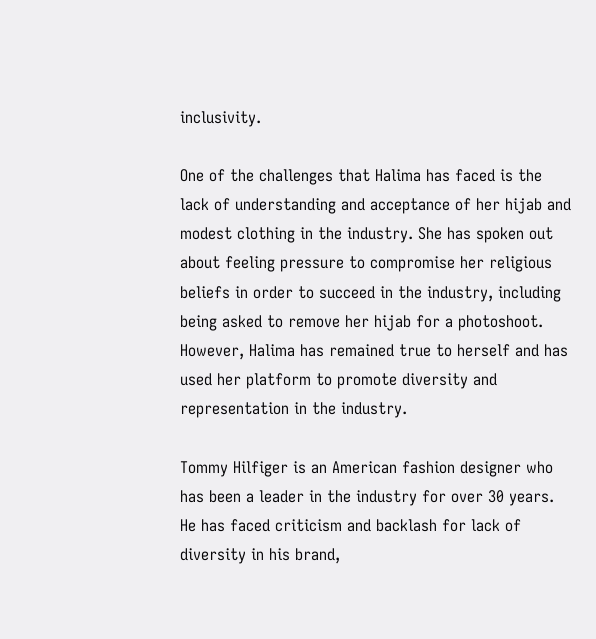inclusivity.

One of the challenges that Halima has faced is the lack of understanding and acceptance of her hijab and modest clothing in the industry. She has spoken out about feeling pressure to compromise her religious beliefs in order to succeed in the industry, including being asked to remove her hijab for a photoshoot. However, Halima has remained true to herself and has used her platform to promote diversity and representation in the industry.

Tommy Hilfiger is an American fashion designer who has been a leader in the industry for over 30 years. He has faced criticism and backlash for lack of diversity in his brand,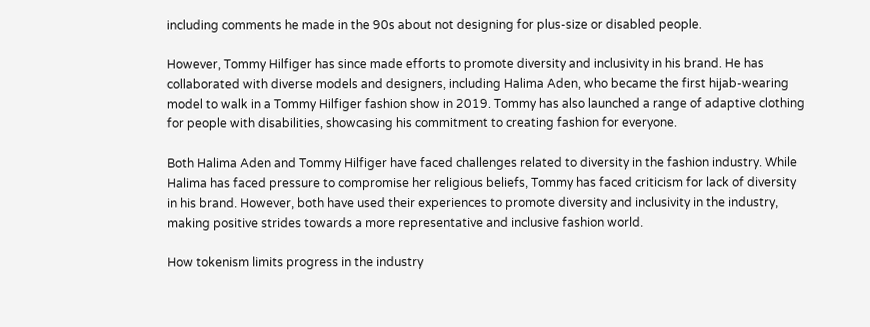including comments he made in the 90s about not designing for plus-size or disabled people.

However, Tommy Hilfiger has since made efforts to promote diversity and inclusivity in his brand. He has collaborated with diverse models and designers, including Halima Aden, who became the first hijab-wearing model to walk in a Tommy Hilfiger fashion show in 2019. Tommy has also launched a range of adaptive clothing for people with disabilities, showcasing his commitment to creating fashion for everyone.

Both Halima Aden and Tommy Hilfiger have faced challenges related to diversity in the fashion industry. While Halima has faced pressure to compromise her religious beliefs, Tommy has faced criticism for lack of diversity in his brand. However, both have used their experiences to promote diversity and inclusivity in the industry, making positive strides towards a more representative and inclusive fashion world.

How tokenism limits progress in the industry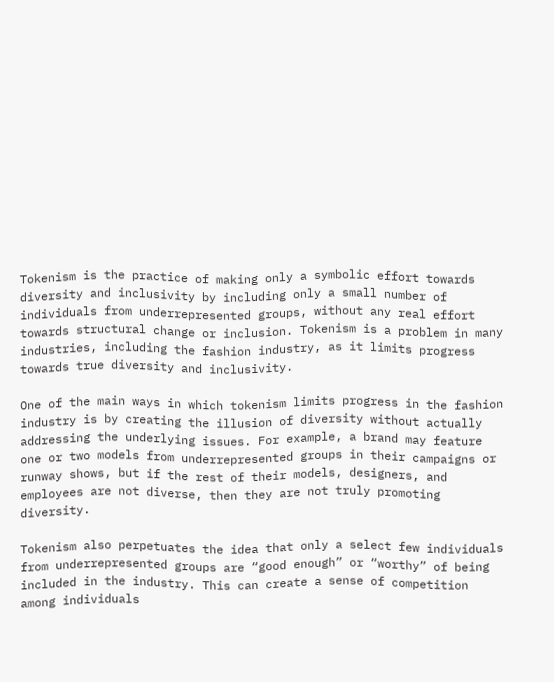Tokenism is the practice of making only a symbolic effort towards diversity and inclusivity by including only a small number of individuals from underrepresented groups, without any real effort towards structural change or inclusion. Tokenism is a problem in many industries, including the fashion industry, as it limits progress towards true diversity and inclusivity.

One of the main ways in which tokenism limits progress in the fashion industry is by creating the illusion of diversity without actually addressing the underlying issues. For example, a brand may feature one or two models from underrepresented groups in their campaigns or runway shows, but if the rest of their models, designers, and employees are not diverse, then they are not truly promoting diversity.

Tokenism also perpetuates the idea that only a select few individuals from underrepresented groups are “good enough” or “worthy” of being included in the industry. This can create a sense of competition among individuals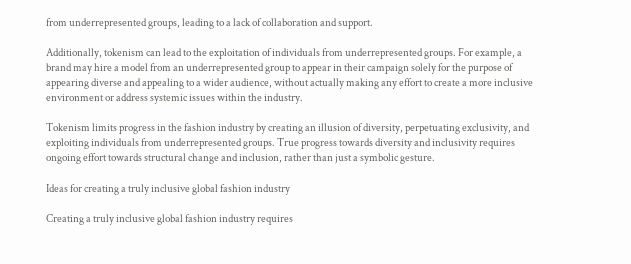from underrepresented groups, leading to a lack of collaboration and support.

Additionally, tokenism can lead to the exploitation of individuals from underrepresented groups. For example, a brand may hire a model from an underrepresented group to appear in their campaign solely for the purpose of appearing diverse and appealing to a wider audience, without actually making any effort to create a more inclusive environment or address systemic issues within the industry.

Tokenism limits progress in the fashion industry by creating an illusion of diversity, perpetuating exclusivity, and exploiting individuals from underrepresented groups. True progress towards diversity and inclusivity requires ongoing effort towards structural change and inclusion, rather than just a symbolic gesture.

Ideas for creating a truly inclusive global fashion industry

Creating a truly inclusive global fashion industry requires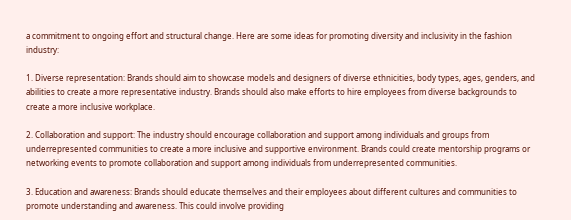a commitment to ongoing effort and structural change. Here are some ideas for promoting diversity and inclusivity in the fashion industry:

1. Diverse representation: Brands should aim to showcase models and designers of diverse ethnicities, body types, ages, genders, and abilities to create a more representative industry. Brands should also make efforts to hire employees from diverse backgrounds to create a more inclusive workplace.

2. Collaboration and support: The industry should encourage collaboration and support among individuals and groups from underrepresented communities to create a more inclusive and supportive environment. Brands could create mentorship programs or networking events to promote collaboration and support among individuals from underrepresented communities.

3. Education and awareness: Brands should educate themselves and their employees about different cultures and communities to promote understanding and awareness. This could involve providing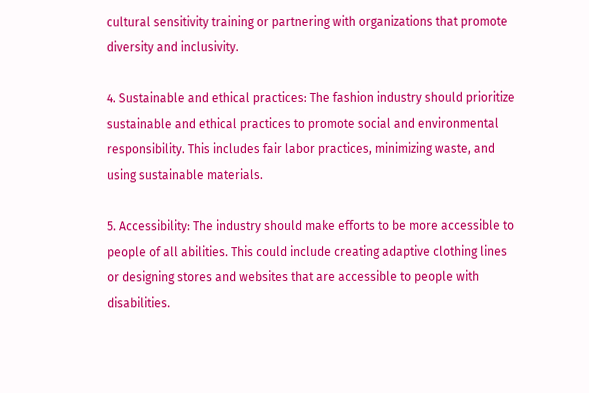cultural sensitivity training or partnering with organizations that promote diversity and inclusivity.

4. Sustainable and ethical practices: The fashion industry should prioritize sustainable and ethical practices to promote social and environmental responsibility. This includes fair labor practices, minimizing waste, and using sustainable materials.

5. Accessibility: The industry should make efforts to be more accessible to people of all abilities. This could include creating adaptive clothing lines or designing stores and websites that are accessible to people with disabilities.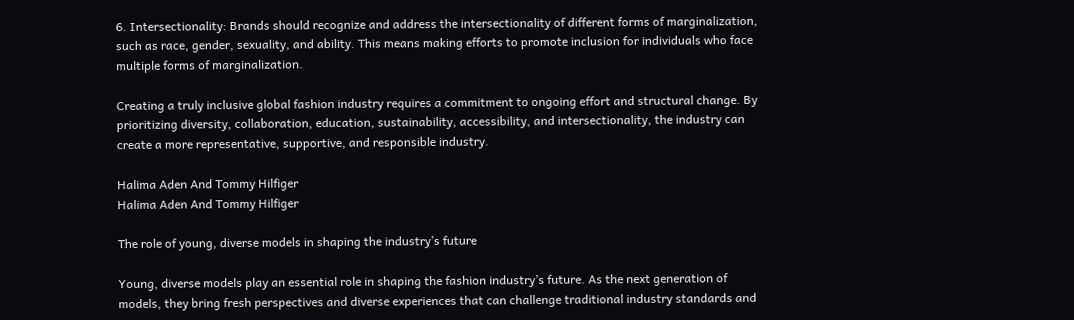6. Intersectionality: Brands should recognize and address the intersectionality of different forms of marginalization, such as race, gender, sexuality, and ability. This means making efforts to promote inclusion for individuals who face multiple forms of marginalization.

Creating a truly inclusive global fashion industry requires a commitment to ongoing effort and structural change. By prioritizing diversity, collaboration, education, sustainability, accessibility, and intersectionality, the industry can create a more representative, supportive, and responsible industry.

Halima Aden And Tommy Hilfiger
Halima Aden And Tommy Hilfiger

The role of young, diverse models in shaping the industry’s future

Young, diverse models play an essential role in shaping the fashion industry’s future. As the next generation of models, they bring fresh perspectives and diverse experiences that can challenge traditional industry standards and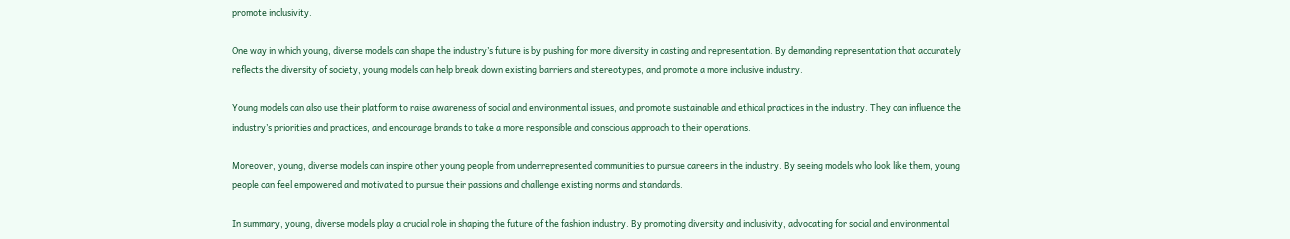promote inclusivity.

One way in which young, diverse models can shape the industry’s future is by pushing for more diversity in casting and representation. By demanding representation that accurately reflects the diversity of society, young models can help break down existing barriers and stereotypes, and promote a more inclusive industry.

Young models can also use their platform to raise awareness of social and environmental issues, and promote sustainable and ethical practices in the industry. They can influence the industry’s priorities and practices, and encourage brands to take a more responsible and conscious approach to their operations.

Moreover, young, diverse models can inspire other young people from underrepresented communities to pursue careers in the industry. By seeing models who look like them, young people can feel empowered and motivated to pursue their passions and challenge existing norms and standards.

In summary, young, diverse models play a crucial role in shaping the future of the fashion industry. By promoting diversity and inclusivity, advocating for social and environmental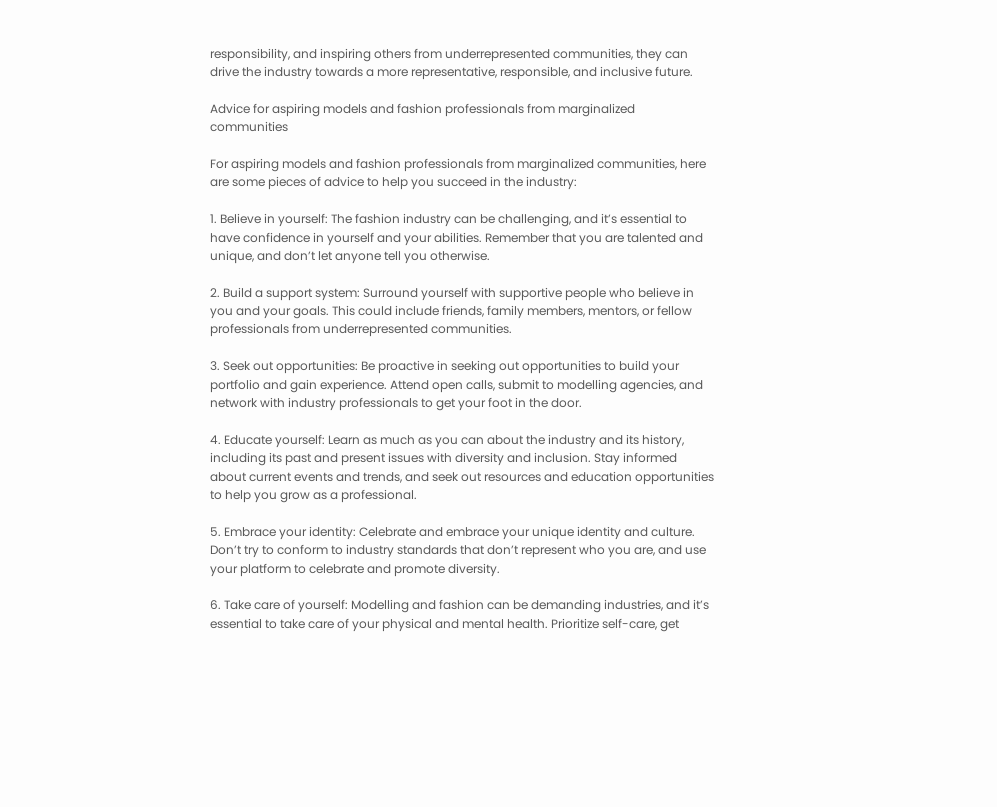responsibility, and inspiring others from underrepresented communities, they can drive the industry towards a more representative, responsible, and inclusive future.

Advice for aspiring models and fashion professionals from marginalized communities

For aspiring models and fashion professionals from marginalized communities, here are some pieces of advice to help you succeed in the industry:

1. Believe in yourself: The fashion industry can be challenging, and it’s essential to have confidence in yourself and your abilities. Remember that you are talented and unique, and don’t let anyone tell you otherwise.

2. Build a support system: Surround yourself with supportive people who believe in you and your goals. This could include friends, family members, mentors, or fellow professionals from underrepresented communities.

3. Seek out opportunities: Be proactive in seeking out opportunities to build your portfolio and gain experience. Attend open calls, submit to modelling agencies, and network with industry professionals to get your foot in the door.

4. Educate yourself: Learn as much as you can about the industry and its history, including its past and present issues with diversity and inclusion. Stay informed about current events and trends, and seek out resources and education opportunities to help you grow as a professional.

5. Embrace your identity: Celebrate and embrace your unique identity and culture. Don’t try to conform to industry standards that don’t represent who you are, and use your platform to celebrate and promote diversity.

6. Take care of yourself: Modelling and fashion can be demanding industries, and it’s essential to take care of your physical and mental health. Prioritize self-care, get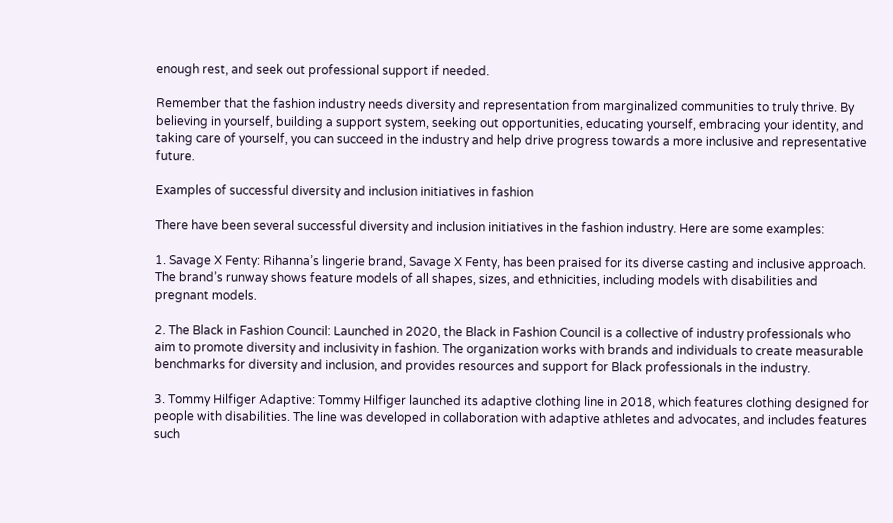enough rest, and seek out professional support if needed.

Remember that the fashion industry needs diversity and representation from marginalized communities to truly thrive. By believing in yourself, building a support system, seeking out opportunities, educating yourself, embracing your identity, and taking care of yourself, you can succeed in the industry and help drive progress towards a more inclusive and representative future.

Examples of successful diversity and inclusion initiatives in fashion

There have been several successful diversity and inclusion initiatives in the fashion industry. Here are some examples:

1. Savage X Fenty: Rihanna’s lingerie brand, Savage X Fenty, has been praised for its diverse casting and inclusive approach. The brand’s runway shows feature models of all shapes, sizes, and ethnicities, including models with disabilities and pregnant models.

2. The Black in Fashion Council: Launched in 2020, the Black in Fashion Council is a collective of industry professionals who aim to promote diversity and inclusivity in fashion. The organization works with brands and individuals to create measurable benchmarks for diversity and inclusion, and provides resources and support for Black professionals in the industry.

3. Tommy Hilfiger Adaptive: Tommy Hilfiger launched its adaptive clothing line in 2018, which features clothing designed for people with disabilities. The line was developed in collaboration with adaptive athletes and advocates, and includes features such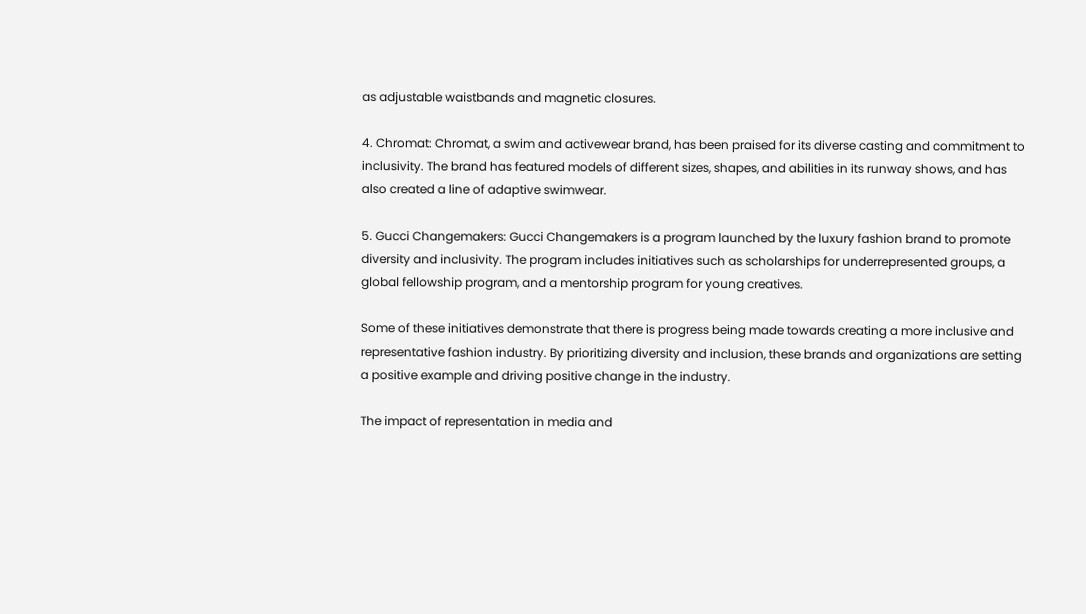as adjustable waistbands and magnetic closures.

4. Chromat: Chromat, a swim and activewear brand, has been praised for its diverse casting and commitment to inclusivity. The brand has featured models of different sizes, shapes, and abilities in its runway shows, and has also created a line of adaptive swimwear.

5. Gucci Changemakers: Gucci Changemakers is a program launched by the luxury fashion brand to promote diversity and inclusivity. The program includes initiatives such as scholarships for underrepresented groups, a global fellowship program, and a mentorship program for young creatives.

Some of these initiatives demonstrate that there is progress being made towards creating a more inclusive and representative fashion industry. By prioritizing diversity and inclusion, these brands and organizations are setting a positive example and driving positive change in the industry.

The impact of representation in media and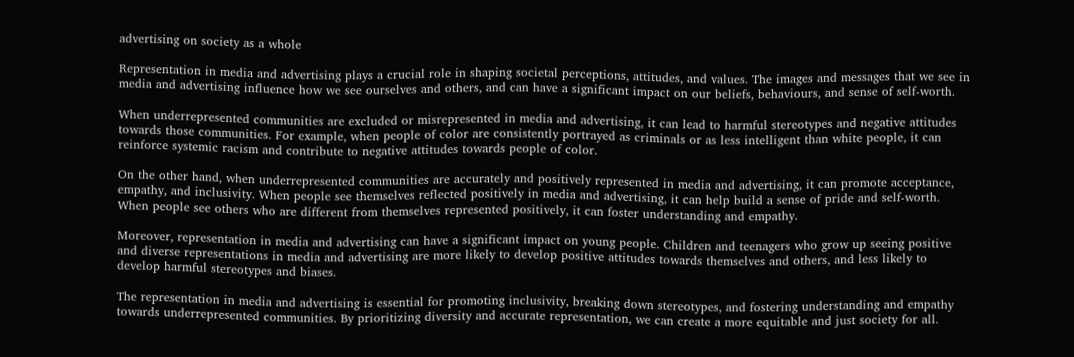advertising on society as a whole

Representation in media and advertising plays a crucial role in shaping societal perceptions, attitudes, and values. The images and messages that we see in media and advertising influence how we see ourselves and others, and can have a significant impact on our beliefs, behaviours, and sense of self-worth.

When underrepresented communities are excluded or misrepresented in media and advertising, it can lead to harmful stereotypes and negative attitudes towards those communities. For example, when people of color are consistently portrayed as criminals or as less intelligent than white people, it can reinforce systemic racism and contribute to negative attitudes towards people of color.

On the other hand, when underrepresented communities are accurately and positively represented in media and advertising, it can promote acceptance, empathy, and inclusivity. When people see themselves reflected positively in media and advertising, it can help build a sense of pride and self-worth. When people see others who are different from themselves represented positively, it can foster understanding and empathy.

Moreover, representation in media and advertising can have a significant impact on young people. Children and teenagers who grow up seeing positive and diverse representations in media and advertising are more likely to develop positive attitudes towards themselves and others, and less likely to develop harmful stereotypes and biases.

The representation in media and advertising is essential for promoting inclusivity, breaking down stereotypes, and fostering understanding and empathy towards underrepresented communities. By prioritizing diversity and accurate representation, we can create a more equitable and just society for all.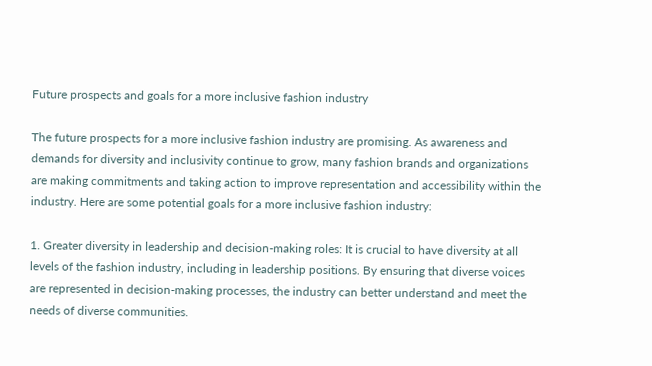Future prospects and goals for a more inclusive fashion industry

The future prospects for a more inclusive fashion industry are promising. As awareness and demands for diversity and inclusivity continue to grow, many fashion brands and organizations are making commitments and taking action to improve representation and accessibility within the industry. Here are some potential goals for a more inclusive fashion industry:

1. Greater diversity in leadership and decision-making roles: It is crucial to have diversity at all levels of the fashion industry, including in leadership positions. By ensuring that diverse voices are represented in decision-making processes, the industry can better understand and meet the needs of diverse communities.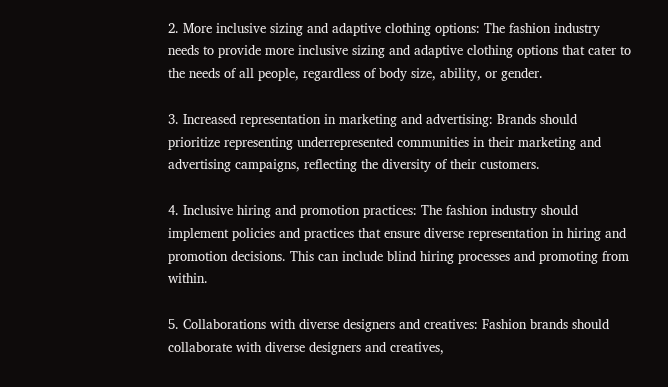2. More inclusive sizing and adaptive clothing options: The fashion industry needs to provide more inclusive sizing and adaptive clothing options that cater to the needs of all people, regardless of body size, ability, or gender.

3. Increased representation in marketing and advertising: Brands should prioritize representing underrepresented communities in their marketing and advertising campaigns, reflecting the diversity of their customers.

4. Inclusive hiring and promotion practices: The fashion industry should implement policies and practices that ensure diverse representation in hiring and promotion decisions. This can include blind hiring processes and promoting from within.

5. Collaborations with diverse designers and creatives: Fashion brands should collaborate with diverse designers and creatives,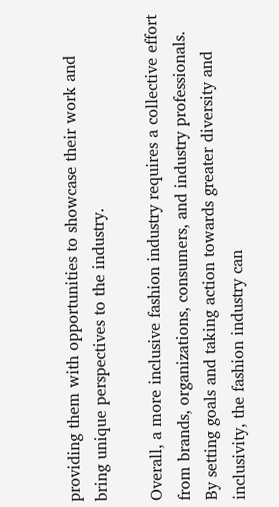providing them with opportunities to showcase their work and bring unique perspectives to the industry.

Overall, a more inclusive fashion industry requires a collective effort from brands, organizations, consumers, and industry professionals. By setting goals and taking action towards greater diversity and inclusivity, the fashion industry can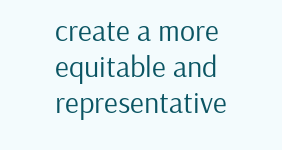create a more equitable and representative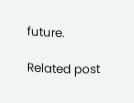future.

Related post